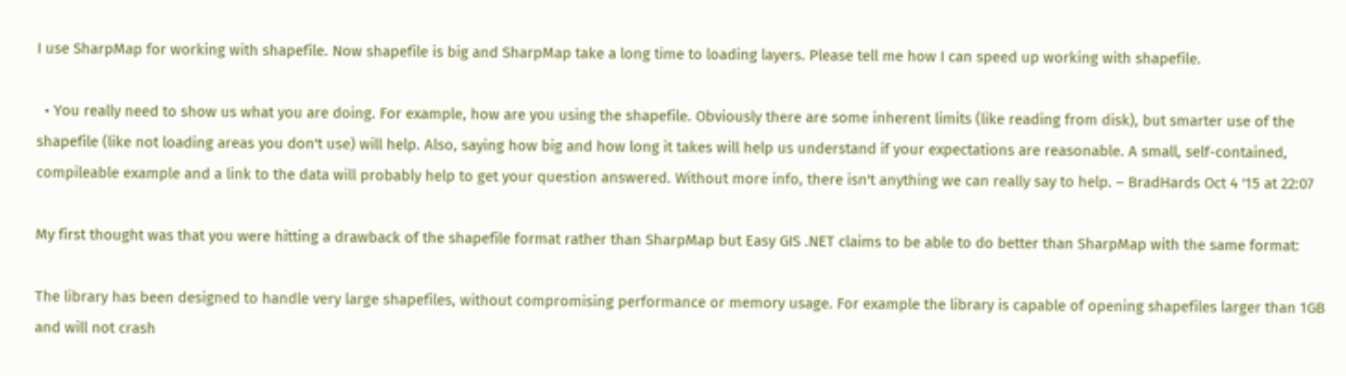I use SharpMap for working with shapefile. Now shapefile is big and SharpMap take a long time to loading layers. Please tell me how I can speed up working with shapefile.

  • You really need to show us what you are doing. For example, how are you using the shapefile. Obviously there are some inherent limits (like reading from disk), but smarter use of the shapefile (like not loading areas you don't use) will help. Also, saying how big and how long it takes will help us understand if your expectations are reasonable. A small, self-contained, compileable example and a link to the data will probably help to get your question answered. Without more info, there isn't anything we can really say to help. – BradHards Oct 4 '15 at 22:07

My first thought was that you were hitting a drawback of the shapefile format rather than SharpMap but Easy GIS .NET claims to be able to do better than SharpMap with the same format:

The library has been designed to handle very large shapefiles, without compromising performance or memory usage. For example the library is capable of opening shapefiles larger than 1GB and will not crash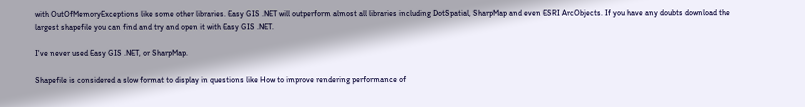with OutOfMemoryExceptions like some other libraries. Easy GIS .NET will outperform almost all libraries including DotSpatial, SharpMap and even ESRI ArcObjects. If you have any doubts download the largest shapefile you can find and try and open it with Easy GIS .NET.

I've never used Easy GIS .NET, or SharpMap.

Shapefile is considered a slow format to display in questions like How to improve rendering performance of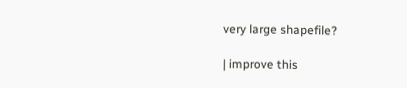very large shapefile?

| improve this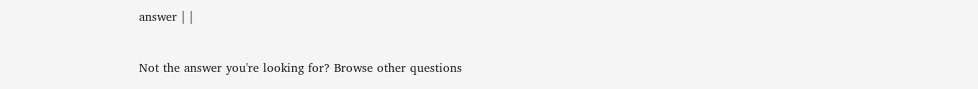answer | |

Not the answer you're looking for? Browse other questions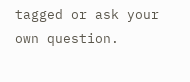tagged or ask your own question.